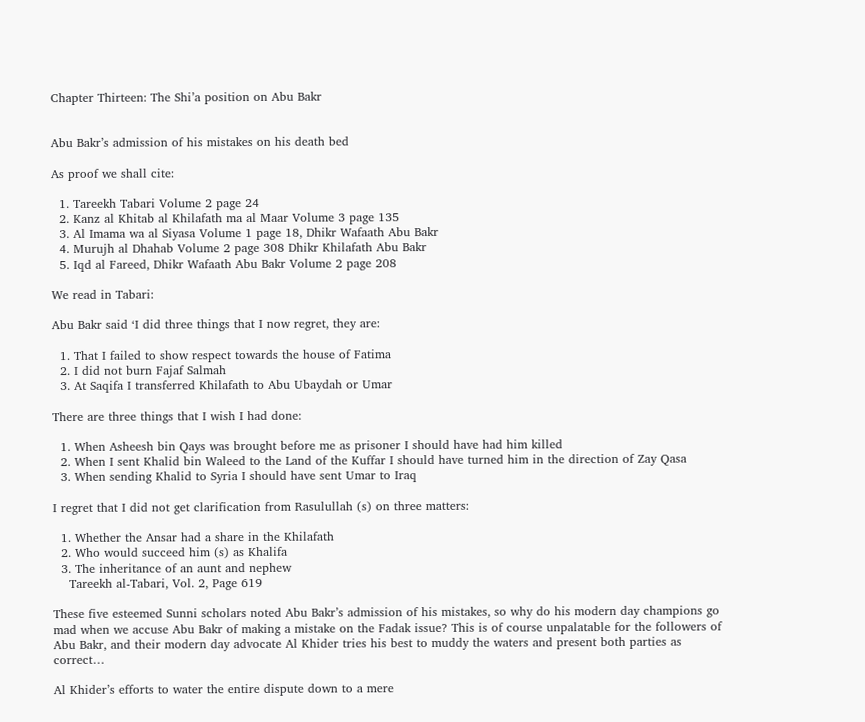Chapter Thirteen: The Shi’a position on Abu Bakr


Abu Bakr’s admission of his mistakes on his death bed

As proof we shall cite:

  1. Tareekh Tabari Volume 2 page 24
  2. Kanz al Khitab al Khilafath ma al Maar Volume 3 page 135
  3. Al Imama wa al Siyasa Volume 1 page 18, Dhikr Wafaath Abu Bakr
  4. Murujh al Dhahab Volume 2 page 308 Dhikr Khilafath Abu Bakr
  5. Iqd al Fareed, Dhikr Wafaath Abu Bakr Volume 2 page 208

We read in Tabari:

Abu Bakr said ‘I did three things that I now regret, they are:

  1. That I failed to show respect towards the house of Fatima
  2. I did not burn Fajaf Salmah
  3. At Saqifa I transferred Khilafath to Abu Ubaydah or Umar

There are three things that I wish I had done:

  1. When Asheesh bin Qays was brought before me as prisoner I should have had him killed
  2. When I sent Khalid bin Waleed to the Land of the Kuffar I should have turned him in the direction of Zay Qasa
  3. When sending Khalid to Syria I should have sent Umar to Iraq

I regret that I did not get clarification from Rasulullah (s) on three matters:

  1. Whether the Ansar had a share in the Khilafath
  2. Who would succeed him (s) as Khalifa
  3. The inheritance of an aunt and nephew
    Tareekh al-Tabari, Vol. 2, Page 619

These five esteemed Sunni scholars noted Abu Bakr’s admission of his mistakes, so why do his modern day champions go mad when we accuse Abu Bakr of making a mistake on the Fadak issue? This is of course unpalatable for the followers of Abu Bakr, and their modern day advocate Al Khider tries his best to muddy the waters and present both parties as correct…

Al Khider’s efforts to water the entire dispute down to a mere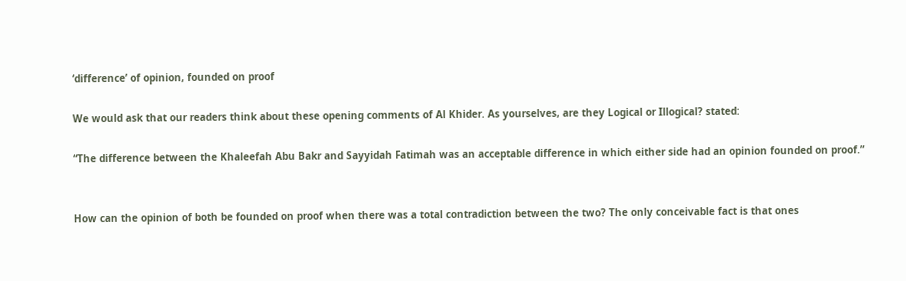‘difference’ of opinion, founded on proof

We would ask that our readers think about these opening comments of Al Khider. As yourselves, are they Logical or Illogical? stated:

“The difference between the Khaleefah Abu Bakr and Sayyidah Fatimah was an acceptable difference in which either side had an opinion founded on proof.”


How can the opinion of both be founded on proof when there was a total contradiction between the two? The only conceivable fact is that ones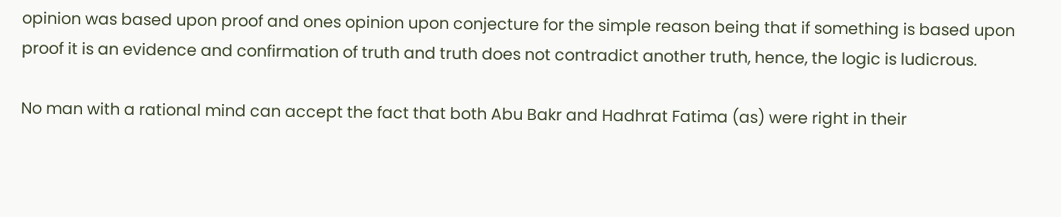opinion was based upon proof and ones opinion upon conjecture for the simple reason being that if something is based upon proof it is an evidence and confirmation of truth and truth does not contradict another truth, hence, the logic is ludicrous.

No man with a rational mind can accept the fact that both Abu Bakr and Hadhrat Fatima (as) were right in their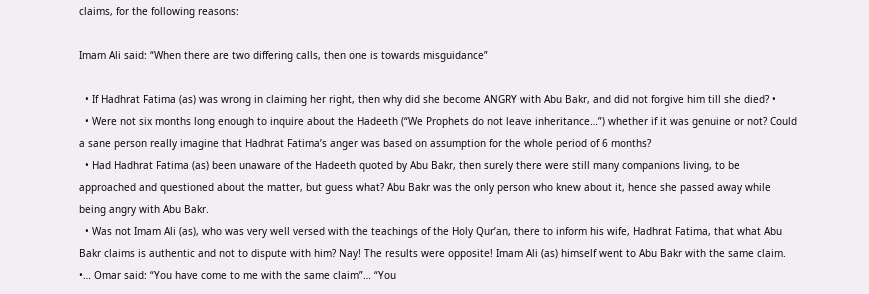claims, for the following reasons:

Imam Ali said: “When there are two differing calls, then one is towards misguidance”

  • If Hadhrat Fatima (as) was wrong in claiming her right, then why did she become ANGRY with Abu Bakr, and did not forgive him till she died? •
  • Were not six months long enough to inquire about the Hadeeth (“We Prophets do not leave inheritance…”) whether if it was genuine or not? Could a sane person really imagine that Hadhrat Fatima’s anger was based on assumption for the whole period of 6 months?
  • Had Hadhrat Fatima (as) been unaware of the Hadeeth quoted by Abu Bakr, then surely there were still many companions living, to be approached and questioned about the matter, but guess what? Abu Bakr was the only person who knew about it, hence she passed away while being angry with Abu Bakr.
  • Was not Imam Ali (as), who was very well versed with the teachings of the Holy Qur’an, there to inform his wife, Hadhrat Fatima, that what Abu Bakr claims is authentic and not to dispute with him? Nay! The results were opposite! Imam Ali (as) himself went to Abu Bakr with the same claim. •… Omar said: “You have come to me with the same claim”… “You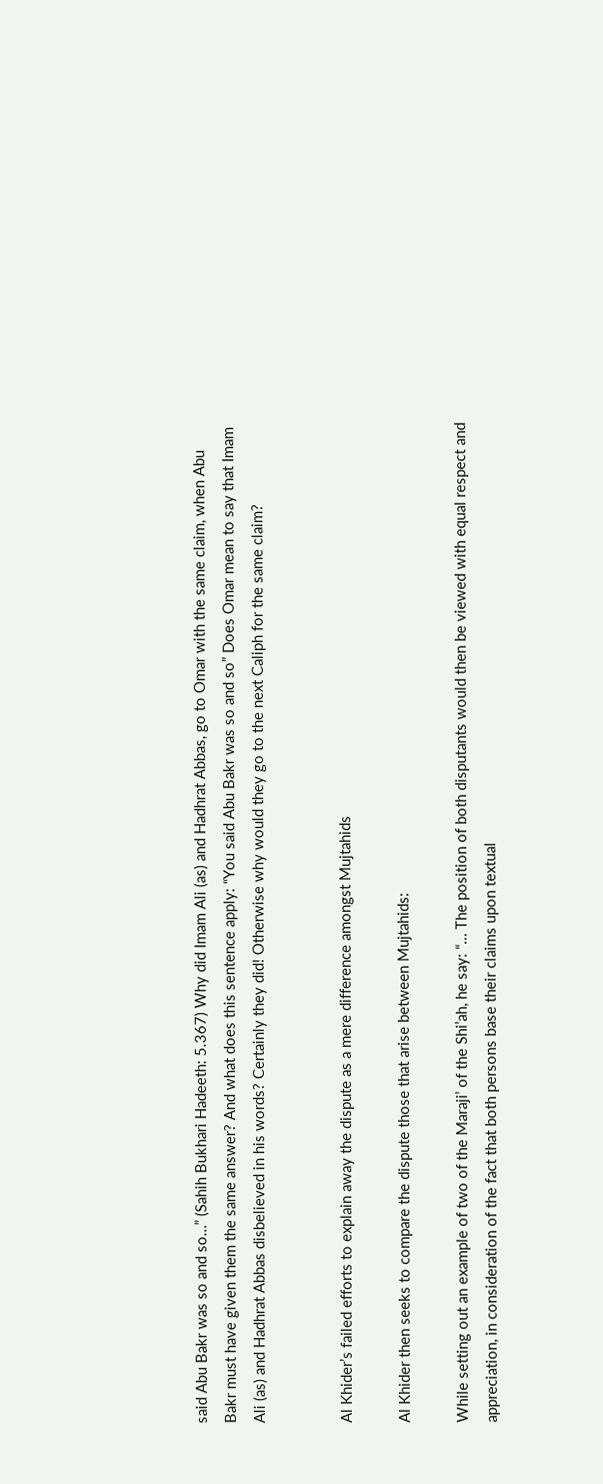said Abu Bakr was so and so…” (Sahih Bukhari Hadeeth: 5.367) Why did Imam Ali (as) and Hadhrat Abbas, go to Omar with the same claim, when Abu Bakr must have given them the same answer? And what does this sentence apply: “You said Abu Bakr was so and so” Does Omar mean to say that Imam Ali (as) and Hadhrat Abbas disbelieved in his words? Certainly they did! Otherwise why would they go to the next Caliph for the same claim?


Al Khider’s failed efforts to explain away the dispute as a mere difference amongst Mujtahids

Al Khider then seeks to compare the dispute those that arise between Mujtahids:

While setting out an example of two of the Maraji’ of the Shi’ah, he say: “… The position of both disputants would then be viewed with equal respect and appreciation, in consideration of the fact that both persons base their claims upon textual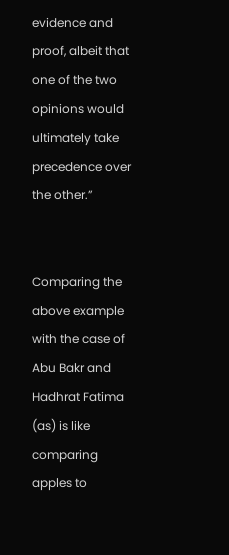evidence and proof, albeit that one of the two opinions would ultimately take precedence over the other.”


Comparing the above example with the case of Abu Bakr and Hadhrat Fatima (as) is like comparing apples to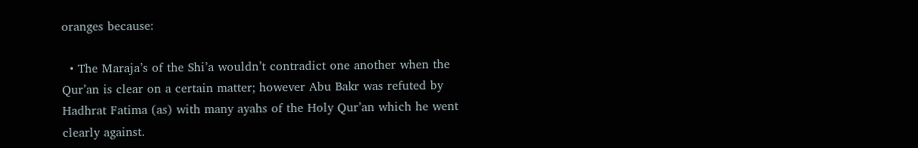oranges because:

  • The Maraja’s of the Shi’a wouldn’t contradict one another when the Qur’an is clear on a certain matter; however Abu Bakr was refuted by Hadhrat Fatima (as) with many ayahs of the Holy Qur’an which he went clearly against.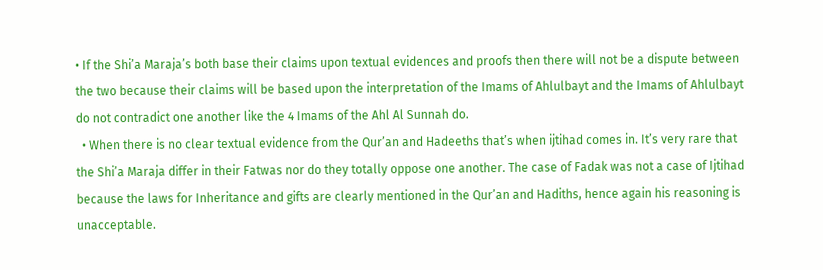• If the Shi’a Maraja’s both base their claims upon textual evidences and proofs then there will not be a dispute between the two because their claims will be based upon the interpretation of the Imams of Ahlulbayt and the Imams of Ahlulbayt do not contradict one another like the 4 Imams of the Ahl Al Sunnah do.
  • When there is no clear textual evidence from the Qur’an and Hadeeths that’s when ijtihad comes in. It’s very rare that the Shi’a Maraja differ in their Fatwas nor do they totally oppose one another. The case of Fadak was not a case of Ijtihad because the laws for Inheritance and gifts are clearly mentioned in the Qur’an and Hadiths, hence again his reasoning is unacceptable.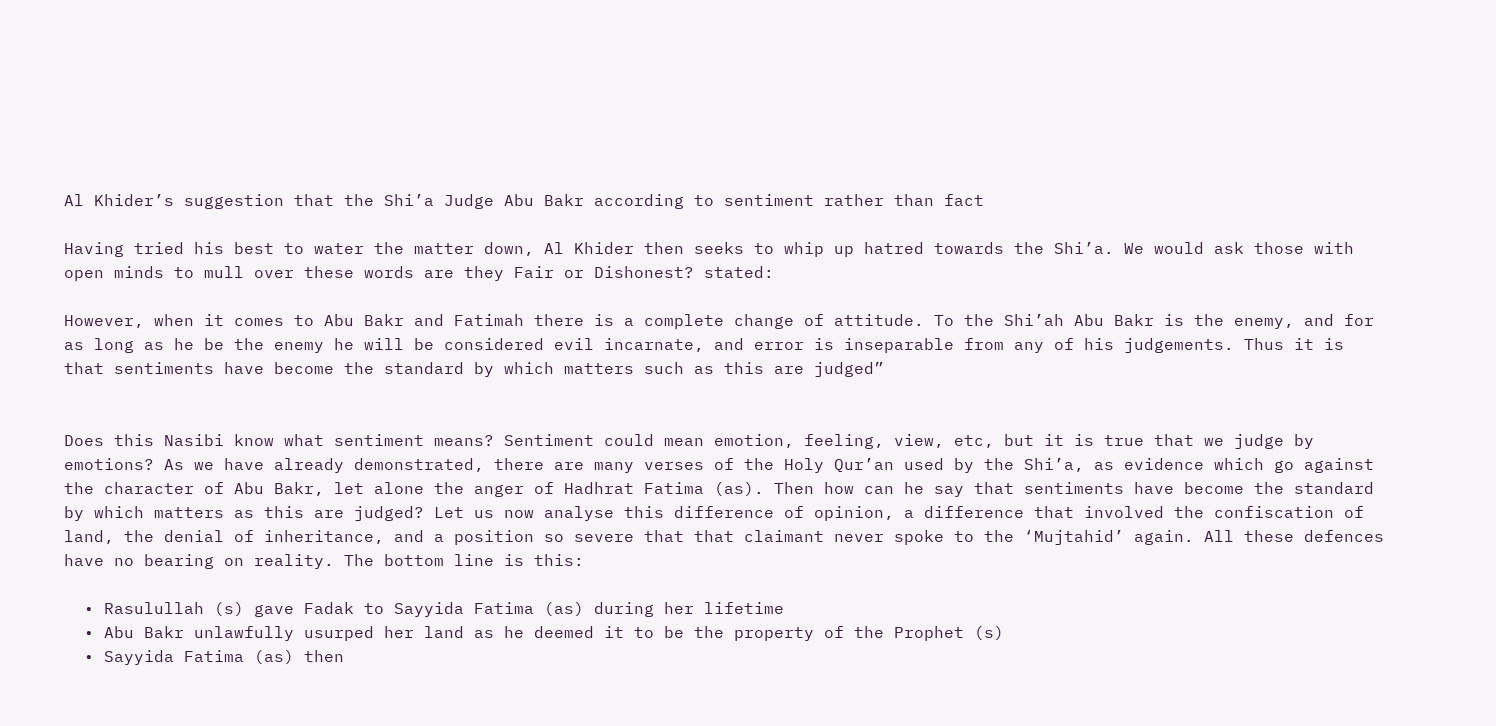Al Khider’s suggestion that the Shi’a Judge Abu Bakr according to sentiment rather than fact

Having tried his best to water the matter down, Al Khider then seeks to whip up hatred towards the Shi’a. We would ask those with open minds to mull over these words are they Fair or Dishonest? stated:

However, when it comes to Abu Bakr and Fatimah there is a complete change of attitude. To the Shi’ah Abu Bakr is the enemy, and for as long as he be the enemy he will be considered evil incarnate, and error is inseparable from any of his judgements. Thus it is that sentiments have become the standard by which matters such as this are judged”


Does this Nasibi know what sentiment means? Sentiment could mean emotion, feeling, view, etc, but it is true that we judge by emotions? As we have already demonstrated, there are many verses of the Holy Qur’an used by the Shi’a, as evidence which go against the character of Abu Bakr, let alone the anger of Hadhrat Fatima (as). Then how can he say that sentiments have become the standard by which matters as this are judged? Let us now analyse this difference of opinion, a difference that involved the confiscation of land, the denial of inheritance, and a position so severe that that claimant never spoke to the ‘Mujtahid’ again. All these defences have no bearing on reality. The bottom line is this:

  • Rasulullah (s) gave Fadak to Sayyida Fatima (as) during her lifetime
  • Abu Bakr unlawfully usurped her land as he deemed it to be the property of the Prophet (s)
  • Sayyida Fatima (as) then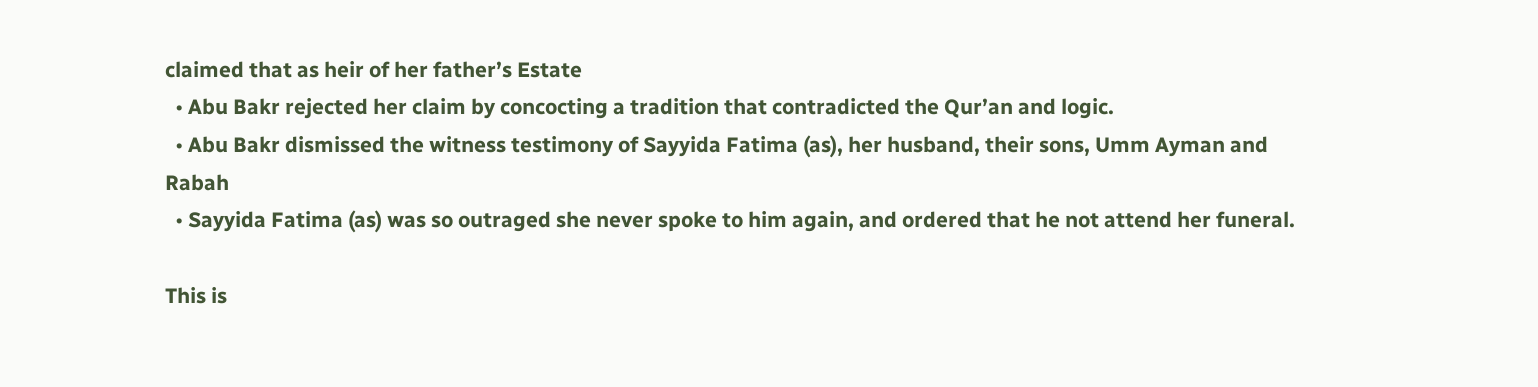claimed that as heir of her father’s Estate
  • Abu Bakr rejected her claim by concocting a tradition that contradicted the Qur’an and logic.
  • Abu Bakr dismissed the witness testimony of Sayyida Fatima (as), her husband, their sons, Umm Ayman and Rabah
  • Sayyida Fatima (as) was so outraged she never spoke to him again, and ordered that he not attend her funeral.

This is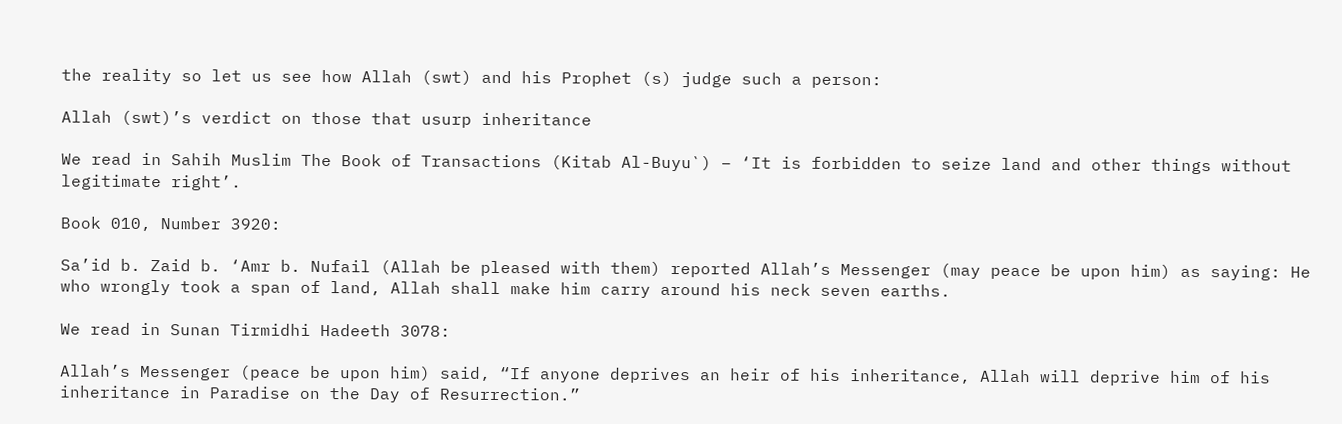the reality so let us see how Allah (swt) and his Prophet (s) judge such a person:

Allah (swt)’s verdict on those that usurp inheritance

We read in Sahih Muslim The Book of Transactions (Kitab Al-Buyu`) – ‘It is forbidden to seize land and other things without legitimate right’.

Book 010, Number 3920:

Sa’id b. Zaid b. ‘Amr b. Nufail (Allah be pleased with them) reported Allah’s Messenger (may peace be upon him) as saying: He who wrongly took a span of land, Allah shall make him carry around his neck seven earths.

We read in Sunan Tirmidhi Hadeeth 3078:

Allah’s Messenger (peace be upon him) said, “If anyone deprives an heir of his inheritance, Allah will deprive him of his inheritance in Paradise on the Day of Resurrection.”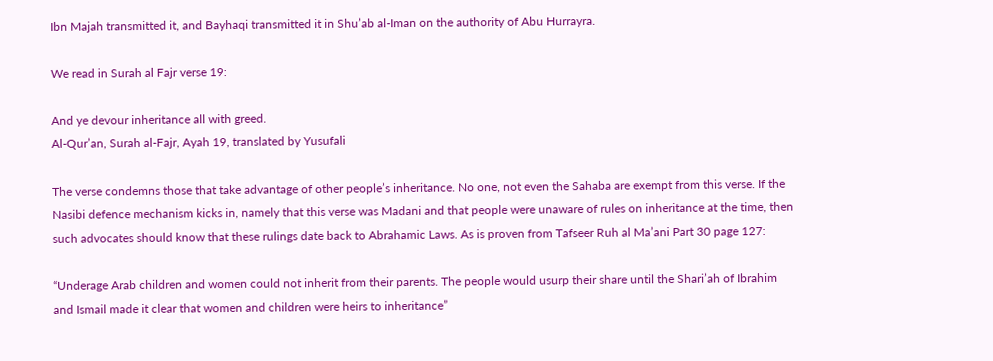Ibn Majah transmitted it, and Bayhaqi transmitted it in Shu’ab al-Iman on the authority of Abu Hurrayra.

We read in Surah al Fajr verse 19:

And ye devour inheritance all with greed.
Al-Qur’an, Surah al-Fajr, Ayah 19, translated by Yusufali

The verse condemns those that take advantage of other people’s inheritance. No one, not even the Sahaba are exempt from this verse. If the Nasibi defence mechanism kicks in, namely that this verse was Madani and that people were unaware of rules on inheritance at the time, then such advocates should know that these rulings date back to Abrahamic Laws. As is proven from Tafseer Ruh al Ma’ani Part 30 page 127:

“Underage Arab children and women could not inherit from their parents. The people would usurp their share until the Shari’ah of Ibrahim and Ismail made it clear that women and children were heirs to inheritance”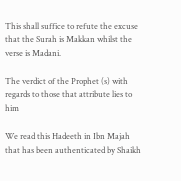This shall suffice to refute the excuse that the Surah is Makkan whilst the verse is Madani.

The verdict of the Prophet (s) with regards to those that attribute lies to him

We read this Hadeeth in Ibn Majah that has been authenticated by Shaikh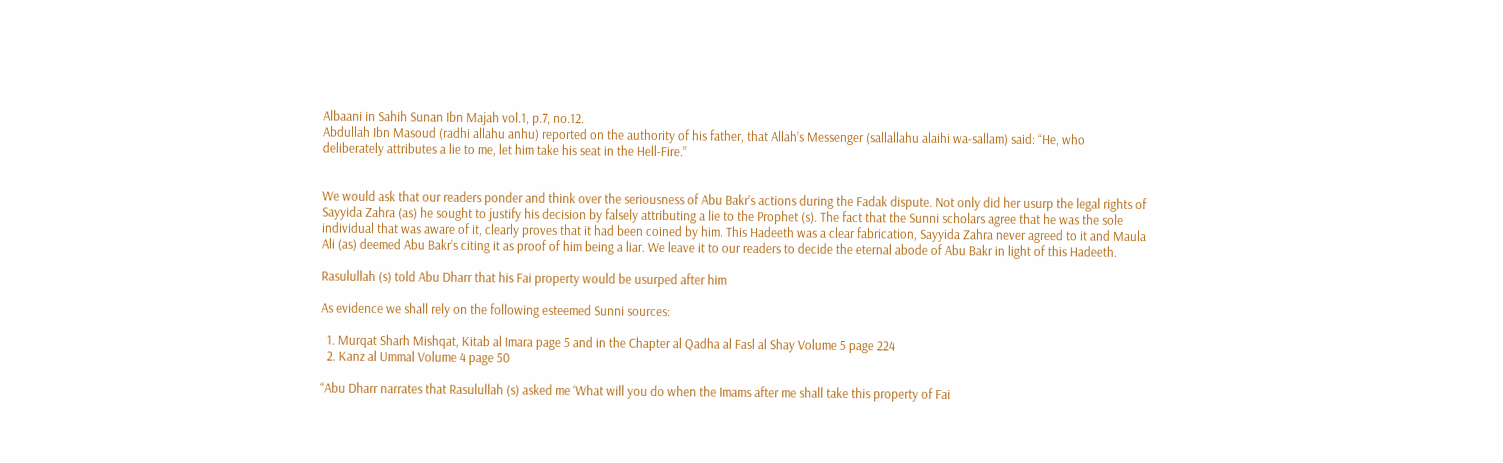Albaani in Sahih Sunan Ibn Majah vol.1, p.7, no.12.
Abdullah Ibn Masoud (radhi allahu anhu) reported on the authority of his father, that Allah’s Messenger (sallallahu alaihi wa-sallam) said: “He, who deliberately attributes a lie to me, let him take his seat in the Hell-Fire.”


We would ask that our readers ponder and think over the seriousness of Abu Bakr’s actions during the Fadak dispute. Not only did her usurp the legal rights of Sayyida Zahra (as) he sought to justify his decision by falsely attributing a lie to the Prophet (s). The fact that the Sunni scholars agree that he was the sole individual that was aware of it, clearly proves that it had been coined by him. This Hadeeth was a clear fabrication, Sayyida Zahra never agreed to it and Maula Ali (as) deemed Abu Bakr’s citing it as proof of him being a liar. We leave it to our readers to decide the eternal abode of Abu Bakr in light of this Hadeeth.

Rasulullah (s) told Abu Dharr that his Fai property would be usurped after him

As evidence we shall rely on the following esteemed Sunni sources:

  1. Murqat Sharh Mishqat, Kitab al Imara page 5 and in the Chapter al Qadha al Fasl al Shay Volume 5 page 224
  2. Kanz al Ummal Volume 4 page 50

“Abu Dharr narrates that Rasulullah (s) asked me ‘What will you do when the Imams after me shall take this property of Fai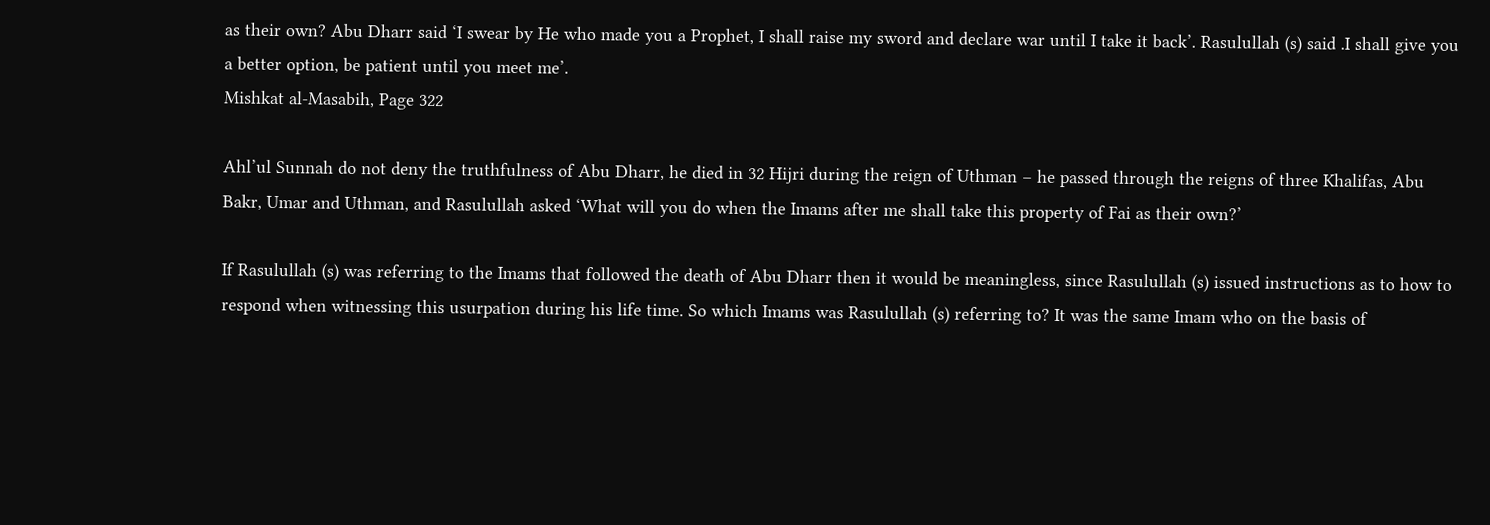as their own? Abu Dharr said ‘I swear by He who made you a Prophet, I shall raise my sword and declare war until I take it back’. Rasulullah (s) said .I shall give you a better option, be patient until you meet me’.
Mishkat al-Masabih, Page 322

Ahl’ul Sunnah do not deny the truthfulness of Abu Dharr, he died in 32 Hijri during the reign of Uthman – he passed through the reigns of three Khalifas, Abu Bakr, Umar and Uthman, and Rasulullah asked ‘What will you do when the Imams after me shall take this property of Fai as their own?’

If Rasulullah (s) was referring to the Imams that followed the death of Abu Dharr then it would be meaningless, since Rasulullah (s) issued instructions as to how to respond when witnessing this usurpation during his life time. So which Imams was Rasulullah (s) referring to? It was the same Imam who on the basis of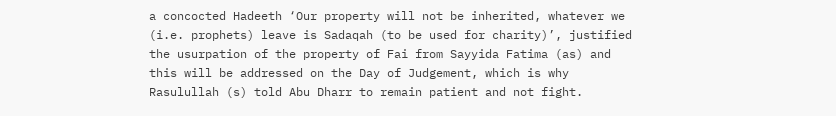a concocted Hadeeth ‘Our property will not be inherited, whatever we (i.e. prophets) leave is Sadaqah (to be used for charity)’, justified the usurpation of the property of Fai from Sayyida Fatima (as) and this will be addressed on the Day of Judgement, which is why Rasulullah (s) told Abu Dharr to remain patient and not fight.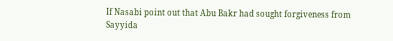If Nasabi point out that Abu Bakr had sought forgiveness from Sayyida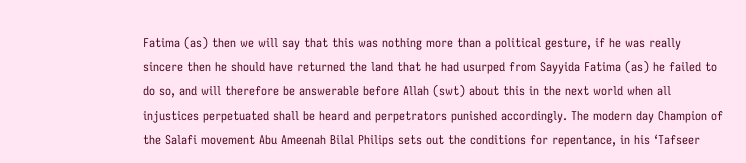Fatima (as) then we will say that this was nothing more than a political gesture, if he was really sincere then he should have returned the land that he had usurped from Sayyida Fatima (as) he failed to do so, and will therefore be answerable before Allah (swt) about this in the next world when all injustices perpetuated shall be heard and perpetrators punished accordingly. The modern day Champion of the Salafi movement Abu Ameenah Bilal Philips sets out the conditions for repentance, in his ‘Tafseer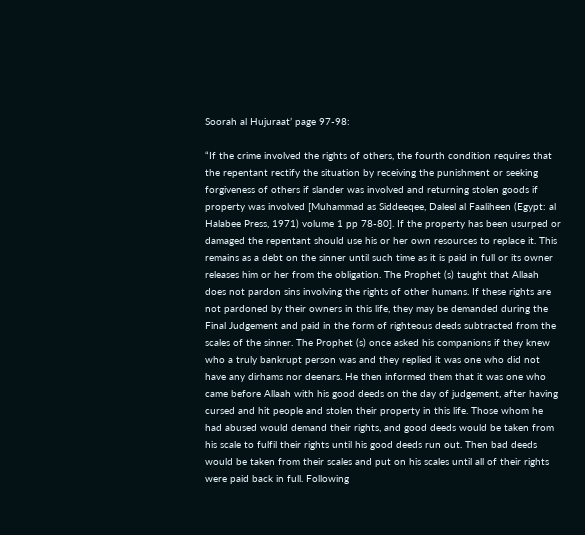Soorah al Hujuraat’ page 97-98:

“If the crime involved the rights of others, the fourth condition requires that the repentant rectify the situation by receiving the punishment or seeking forgiveness of others if slander was involved and returning stolen goods if property was involved [Muhammad as Siddeeqee, Daleel al Faaliheen (Egypt: al Halabee Press, 1971) volume 1 pp 78-80]. If the property has been usurped or damaged the repentant should use his or her own resources to replace it. This remains as a debt on the sinner until such time as it is paid in full or its owner releases him or her from the obligation. The Prophet (s) taught that Allaah does not pardon sins involving the rights of other humans. If these rights are not pardoned by their owners in this life, they may be demanded during the Final Judgement and paid in the form of righteous deeds subtracted from the scales of the sinner. The Prophet (s) once asked his companions if they knew who a truly bankrupt person was and they replied it was one who did not have any dirhams nor deenars. He then informed them that it was one who came before Allaah with his good deeds on the day of judgement, after having cursed and hit people and stolen their property in this life. Those whom he had abused would demand their rights, and good deeds would be taken from his scale to fulfil their rights until his good deeds run out. Then bad deeds would be taken from their scales and put on his scales until all of their rights were paid back in full. Following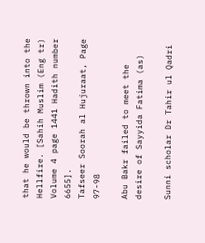that he would be thrown into the Hellfire. [Sahih Muslim (Eng tr) Volume 4 page 1441 Hadith number 6655].
Tafseer Soorah al Hujuraat, Page 97-98

Abu Bakr failed to meet the desire of Sayyida Fatima (as)

Sunni scholar Dr Tahir ul Qadri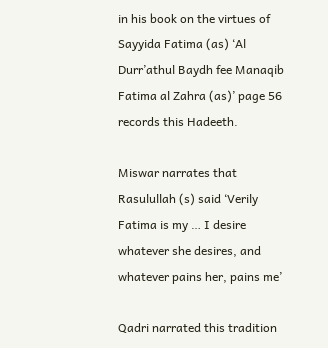in his book on the virtues of Sayyida Fatima (as) ‘Al Durr’athul Baydh fee Manaqib Fatima al Zahra (as)’ page 56 records this Hadeeth.

Miswar narrates that Rasulullah (s) said ‘Verily Fatima is my … I desire whatever she desires, and whatever pains her, pains me’

Qadri narrated this tradition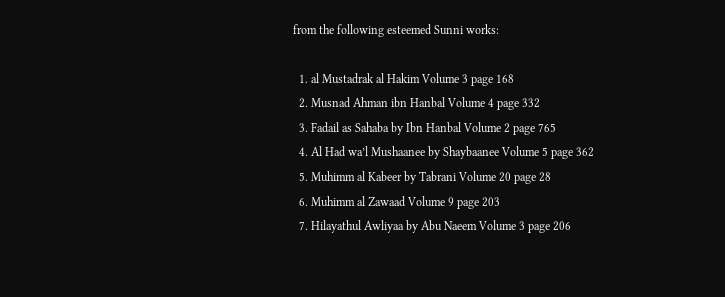from the following esteemed Sunni works:

  1. al Mustadrak al Hakim Volume 3 page 168
  2. Musnad Ahman ibn Hanbal Volume 4 page 332
  3. Fadail as Sahaba by Ibn Hanbal Volume 2 page 765
  4. Al Had wa’l Mushaanee by Shaybaanee Volume 5 page 362
  5. Muhimm al Kabeer by Tabrani Volume 20 page 28
  6. Muhimm al Zawaad Volume 9 page 203
  7. Hilayathul Awliyaa by Abu Naeem Volume 3 page 206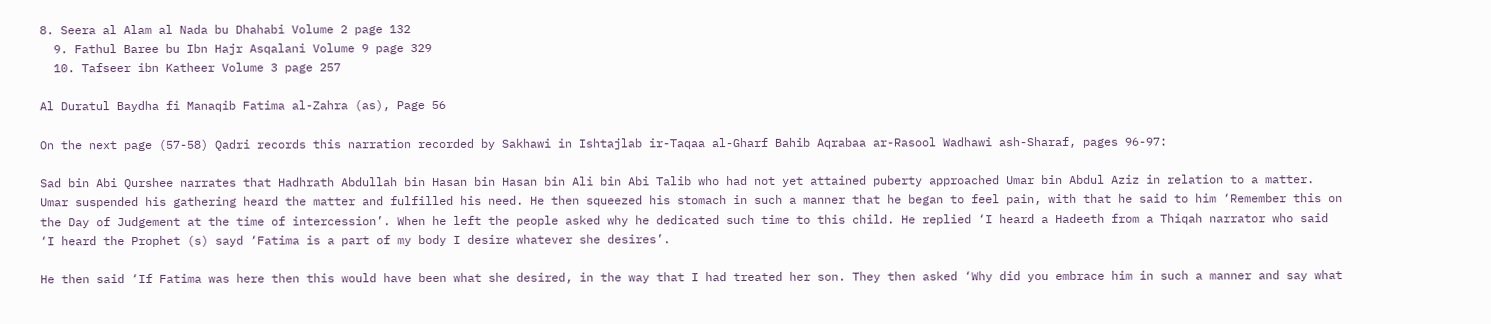8. Seera al Alam al Nada bu Dhahabi Volume 2 page 132
  9. Fathul Baree bu Ibn Hajr Asqalani Volume 9 page 329
  10. Tafseer ibn Katheer Volume 3 page 257

Al Duratul Baydha fi Manaqib Fatima al-Zahra (as), Page 56

On the next page (57-58) Qadri records this narration recorded by Sakhawi in Ishtajlab ir-Taqaa al-Gharf Bahib Aqrabaa ar-Rasool Wadhawi ash-Sharaf, pages 96-97:

Sad bin Abi Qurshee narrates that Hadhrath Abdullah bin Hasan bin Hasan bin Ali bin Abi Talib who had not yet attained puberty approached Umar bin Abdul Aziz in relation to a matter. Umar suspended his gathering heard the matter and fulfilled his need. He then squeezed his stomach in such a manner that he began to feel pain, with that he said to him ‘Remember this on the Day of Judgement at the time of intercession’. When he left the people asked why he dedicated such time to this child. He replied ‘I heard a Hadeeth from a Thiqah narrator who said ‘I heard the Prophet (s) sayd ‘Fatima is a part of my body I desire whatever she desires’.

He then said ‘If Fatima was here then this would have been what she desired, in the way that I had treated her son. They then asked ‘Why did you embrace him in such a manner and say what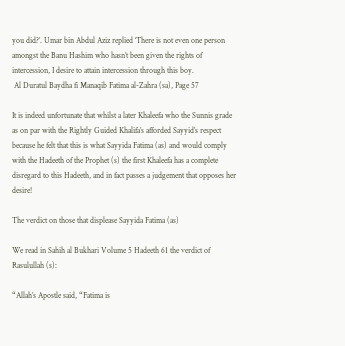you did?’. Umar bin Abdul Aziz replied ‘There is not even one person amongst the Banu Hashim who hasn’t been given the rights of intercession, I desire to attain intercession through this boy.
 Al Duratul Baydha fi Manaqib Fatima al-Zahra (sa), Page 57

It is indeed unfortunate that whilst a later Khaleefa who the Sunnis grade as on par with the Rightly Guided Khalifa’s afforded Sayyid’s respect because he felt that this is what Sayyida Fatima (as) and would comply with the Hadeeth of the Prophet (s) the first Khaleefa has a complete disregard to this Hadeeth, and in fact passes a judgement that opposes her desire!

The verdict on those that displease Sayyida Fatima (as)

We read in Sahih al Bukhari Volume 5 Hadeeth 61 the verdict of Rasulullah (s):

“Allah’s Apostle said, “Fatima is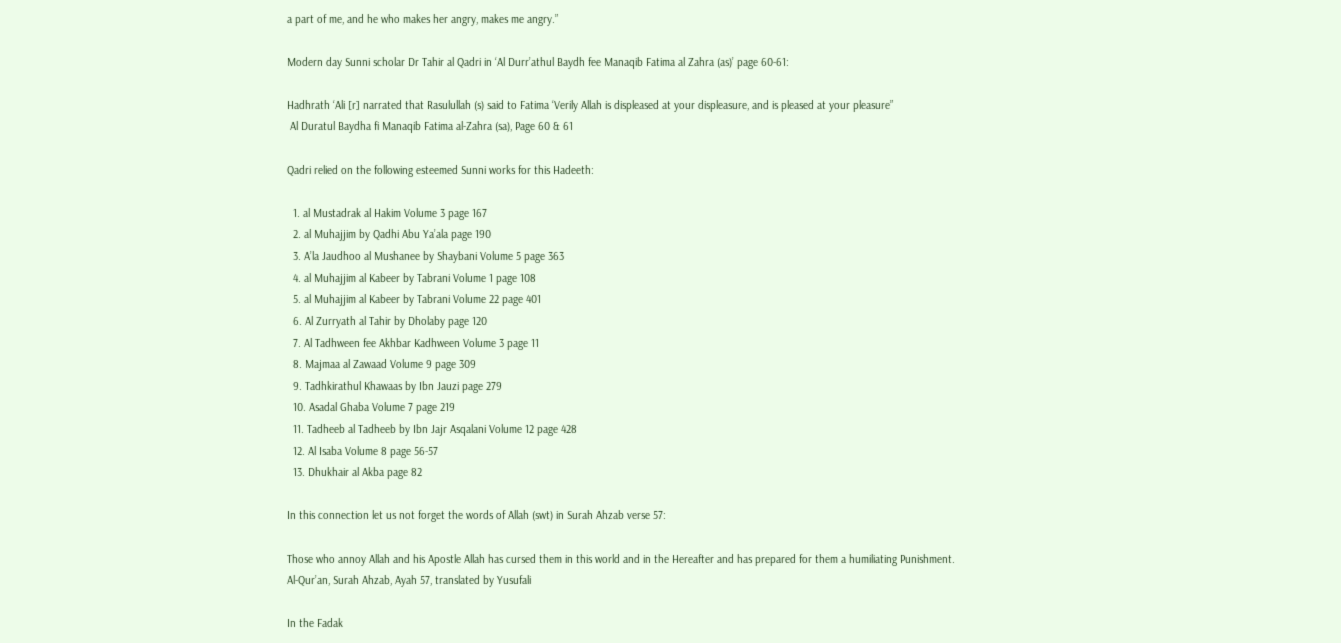a part of me, and he who makes her angry, makes me angry.”

Modern day Sunni scholar Dr Tahir al Qadri in ‘Al Durr’athul Baydh fee Manaqib Fatima al Zahra (as)’ page 60-61:

Hadhrath ‘Ali [r] narrated that Rasulullah (s) said to Fatima ‘Verily Allah is displeased at your displeasure, and is pleased at your pleasure”
 Al Duratul Baydha fi Manaqib Fatima al-Zahra (sa), Page 60 & 61

Qadri relied on the following esteemed Sunni works for this Hadeeth:

  1. al Mustadrak al Hakim Volume 3 page 167
  2. al Muhajjim by Qadhi Abu Ya’ala page 190
  3. A’la Jaudhoo al Mushanee by Shaybani Volume 5 page 363
  4. al Muhajjim al Kabeer by Tabrani Volume 1 page 108
  5. al Muhajjim al Kabeer by Tabrani Volume 22 page 401
  6. Al Zurryath al Tahir by Dholaby page 120
  7. Al Tadhween fee Akhbar Kadhween Volume 3 page 11
  8. Majmaa al Zawaad Volume 9 page 309
  9. Tadhkirathul Khawaas by Ibn Jauzi page 279
  10. Asadal Ghaba Volume 7 page 219
  11. Tadheeb al Tadheeb by Ibn Jajr Asqalani Volume 12 page 428
  12. Al Isaba Volume 8 page 56-57
  13. Dhukhair al Akba page 82

In this connection let us not forget the words of Allah (swt) in Surah Ahzab verse 57:

Those who annoy Allah and his Apostle Allah has cursed them in this world and in the Hereafter and has prepared for them a humiliating Punishment.
Al-Qur’an, Surah Ahzab, Ayah 57, translated by Yusufali

In the Fadak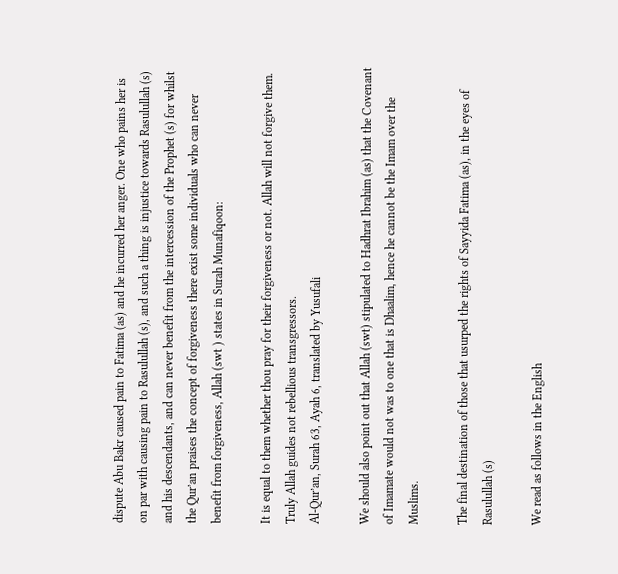dispute Abu Bakr caused pain to Fatima (as) and he incurred her anger. One who pains her is on par with causing pain to Rasulullah (s), and such a thing is injustice towards Rasulullah (s) and his descendants, and can never benefit from the intercession of the Prophet (s) for whilst the Qur’an praises the concept of forgiveness there exist some individuals who can never benefit from forgiveness, Allah (swt ) states in Surah Munafiqoon:

It is equal to them whether thou pray for their forgiveness or not. Allah will not forgive them. Truly Allah guides not rebellious transgressors.
Al-Qur’an, Surah 63, Ayah 6, translated by Yusufali

We should also point out that Allah (swt) stipulated to Hadhrat Ibrahim (as) that the Covenant of Imamate would not was to one that is Dhaalim, hence he cannot be the Imam over the Muslims.

The final destination of those that usurped the rights of Sayyida Fatima (as), in the eyes of Rasulullah (s)

We read as follows in the English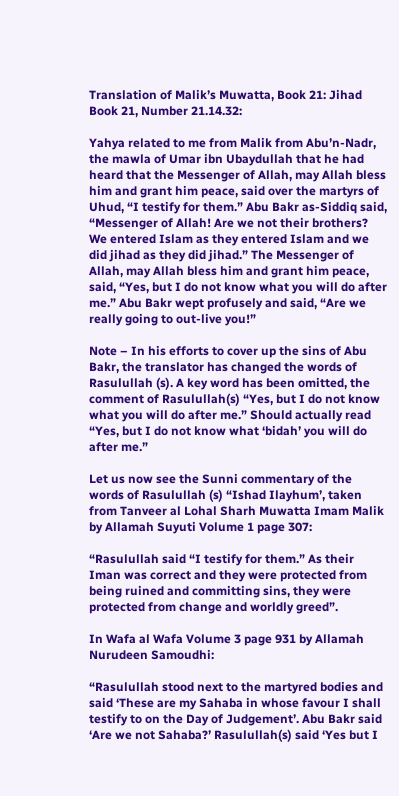Translation of Malik’s Muwatta, Book 21: Jihad Book 21, Number 21.14.32:

Yahya related to me from Malik from Abu’n-Nadr, the mawla of Umar ibn Ubaydullah that he had heard that the Messenger of Allah, may Allah bless him and grant him peace, said over the martyrs of Uhud, “I testify for them.” Abu Bakr as-Siddiq said, “Messenger of Allah! Are we not their brothers? We entered Islam as they entered Islam and we did jihad as they did jihad.” The Messenger of Allah, may Allah bless him and grant him peace, said, “Yes, but I do not know what you will do after me.” Abu Bakr wept profusely and said, “Are we really going to out-live you!”

Note – In his efforts to cover up the sins of Abu Bakr, the translator has changed the words of Rasulullah (s). A key word has been omitted, the comment of Rasulullah(s) “Yes, but I do not know what you will do after me.” Should actually read “Yes, but I do not know what ‘bidah’ you will do after me.”

Let us now see the Sunni commentary of the words of Rasulullah (s) “Ishad Ilayhum’, taken from Tanveer al Lohal Sharh Muwatta Imam Malik by Allamah Suyuti Volume 1 page 307:

“Rasulullah said “I testify for them.” As their Iman was correct and they were protected from being ruined and committing sins, they were protected from change and worldly greed”.

In Wafa al Wafa Volume 3 page 931 by Allamah Nurudeen Samoudhi:

“Rasulullah stood next to the martyred bodies and said ‘These are my Sahaba in whose favour I shall testify to on the Day of Judgement’. Abu Bakr said ‘Are we not Sahaba?’ Rasulullah(s) said ‘Yes but I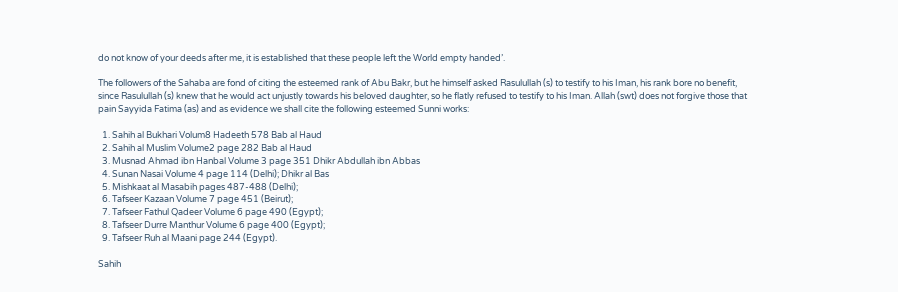do not know of your deeds after me, it is established that these people left the World empty handed’.

The followers of the Sahaba are fond of citing the esteemed rank of Abu Bakr, but he himself asked Rasulullah (s) to testify to his Iman, his rank bore no benefit, since Rasulullah (s) knew that he would act unjustly towards his beloved daughter, so he flatly refused to testify to his Iman. Allah (swt) does not forgive those that pain Sayyida Fatima (as) and as evidence we shall cite the following esteemed Sunni works:

  1. Sahih al Bukhari Volum8 Hadeeth 578 Bab al Haud
  2. Sahih al Muslim Volume2 page 282 Bab al Haud
  3. Musnad Ahmad ibn Hanbal Volume 3 page 351 Dhikr Abdullah ibn Abbas
  4. Sunan Nasai Volume 4 page 114 (Delhi); Dhikr al Bas
  5. Mishkaat al Masabih pages 487-488 (Delhi);
  6. Tafseer Kazaan Volume 7 page 451 (Beirut);
  7. Tafseer Fathul Qadeer Volume 6 page 490 (Egypt);
  8. Tafseer Durre Manthur Volume 6 page 400 (Egypt);
  9. Tafseer Ruh al Maani page 244 (Egypt).

Sahih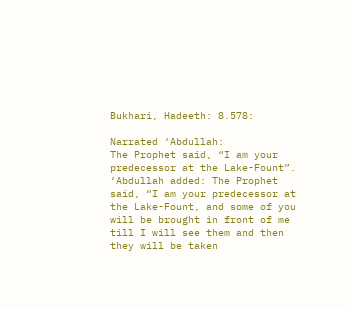Bukhari, Hadeeth: 8.578:

Narrated ‘Abdullah:
The Prophet said, “I am your predecessor at the Lake-Fount”. ‘Abdullah added: The Prophet said, “I am your predecessor at the Lake-Fount, and some of you will be brought in front of me till I will see them and then they will be taken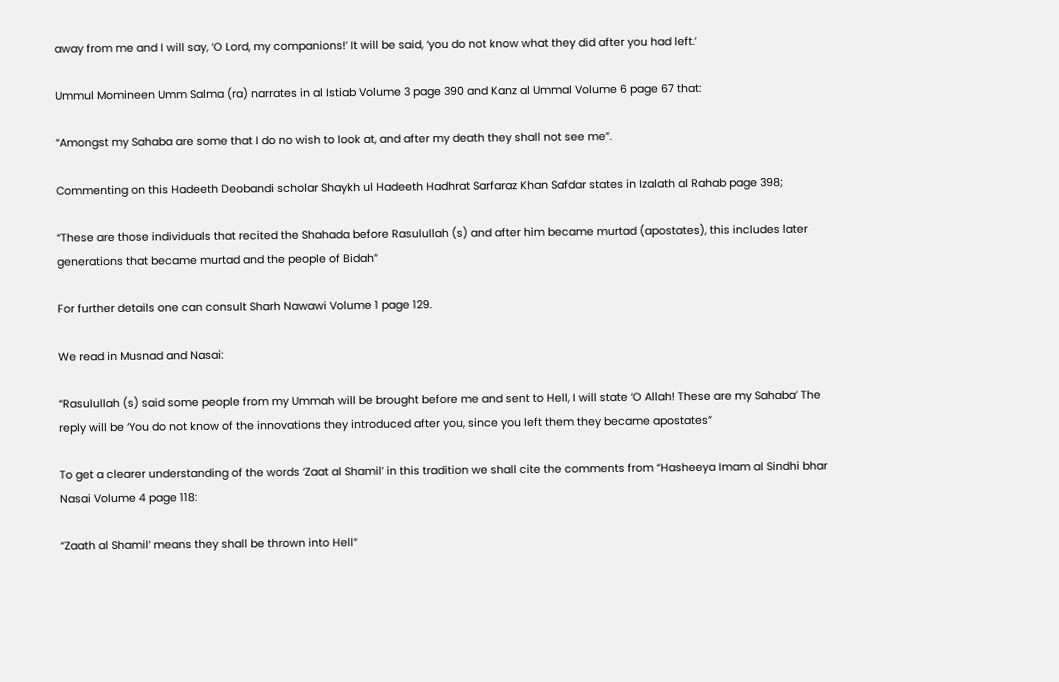away from me and I will say, ‘O Lord, my companions!’ It will be said, ‘you do not know what they did after you had left.’

Ummul Momineen Umm Salma (ra) narrates in al Istiab Volume 3 page 390 and Kanz al Ummal Volume 6 page 67 that:

“Amongst my Sahaba are some that I do no wish to look at, and after my death they shall not see me”.

Commenting on this Hadeeth Deobandi scholar Shaykh ul Hadeeth Hadhrat Sarfaraz Khan Safdar states in Izalath al Rahab page 398;

“These are those individuals that recited the Shahada before Rasulullah (s) and after him became murtad (apostates), this includes later generations that became murtad and the people of Bidah”

For further details one can consult Sharh Nawawi Volume 1 page 129.

We read in Musnad and Nasai:

“Rasulullah (s) said some people from my Ummah will be brought before me and sent to Hell, I will state ‘O Allah! These are my Sahaba’ The reply will be ‘You do not know of the innovations they introduced after you, since you left them they became apostates”

To get a clearer understanding of the words ‘Zaat al Shamil’ in this tradition we shall cite the comments from “Hasheeya Imam al Sindhi bhar Nasai Volume 4 page 118:

“Zaath al Shamil’ means they shall be thrown into Hell”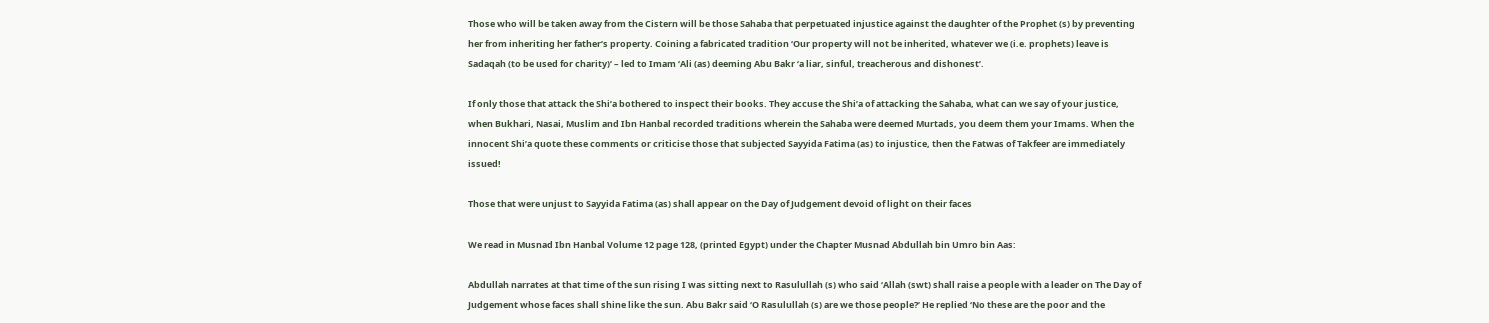Those who will be taken away from the Cistern will be those Sahaba that perpetuated injustice against the daughter of the Prophet (s) by preventing her from inheriting her father’s property. Coining a fabricated tradition ‘Our property will not be inherited, whatever we (i.e. prophets) leave is Sadaqah (to be used for charity)’ – led to Imam ‘Ali (as) deeming Abu Bakr ‘a liar, sinful, treacherous and dishonest’.

If only those that attack the Shi’a bothered to inspect their books. They accuse the Shi’a of attacking the Sahaba, what can we say of your justice, when Bukhari, Nasai, Muslim and Ibn Hanbal recorded traditions wherein the Sahaba were deemed Murtads, you deem them your Imams. When the innocent Shi’a quote these comments or criticise those that subjected Sayyida Fatima (as) to injustice, then the Fatwas of Takfeer are immediately issued!

Those that were unjust to Sayyida Fatima (as) shall appear on the Day of Judgement devoid of light on their faces

We read in Musnad Ibn Hanbal Volume 12 page 128, (printed Egypt) under the Chapter Musnad Abdullah bin Umro bin Aas:

Abdullah narrates at that time of the sun rising I was sitting next to Rasulullah (s) who said ‘Allah (swt) shall raise a people with a leader on The Day of Judgement whose faces shall shine like the sun. Abu Bakr said ‘O Rasulullah (s) are we those people?’ He replied ‘No these are the poor and the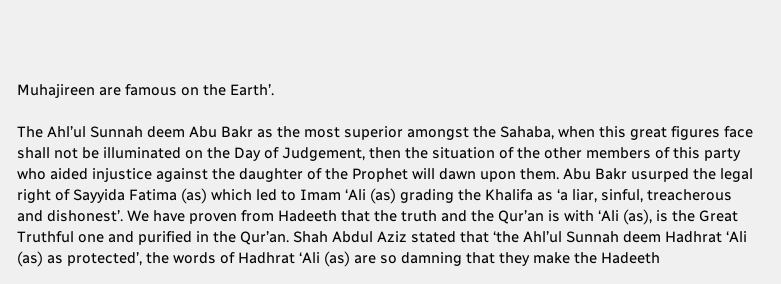Muhajireen are famous on the Earth’.

The Ahl’ul Sunnah deem Abu Bakr as the most superior amongst the Sahaba, when this great figures face shall not be illuminated on the Day of Judgement, then the situation of the other members of this party who aided injustice against the daughter of the Prophet will dawn upon them. Abu Bakr usurped the legal right of Sayyida Fatima (as) which led to Imam ‘Ali (as) grading the Khalifa as ‘a liar, sinful, treacherous and dishonest’. We have proven from Hadeeth that the truth and the Qur’an is with ‘Ali (as), is the Great Truthful one and purified in the Qur’an. Shah Abdul Aziz stated that ‘the Ahl’ul Sunnah deem Hadhrat ‘Ali (as) as protected’, the words of Hadhrat ‘Ali (as) are so damning that they make the Hadeeth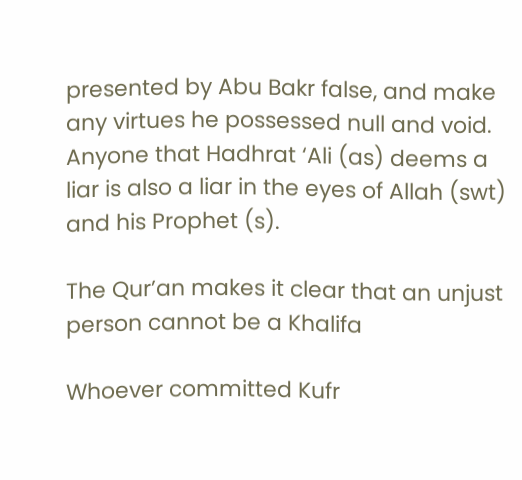presented by Abu Bakr false, and make any virtues he possessed null and void. Anyone that Hadhrat ‘Ali (as) deems a liar is also a liar in the eyes of Allah (swt) and his Prophet (s).

The Qur’an makes it clear that an unjust person cannot be a Khalifa

Whoever committed Kufr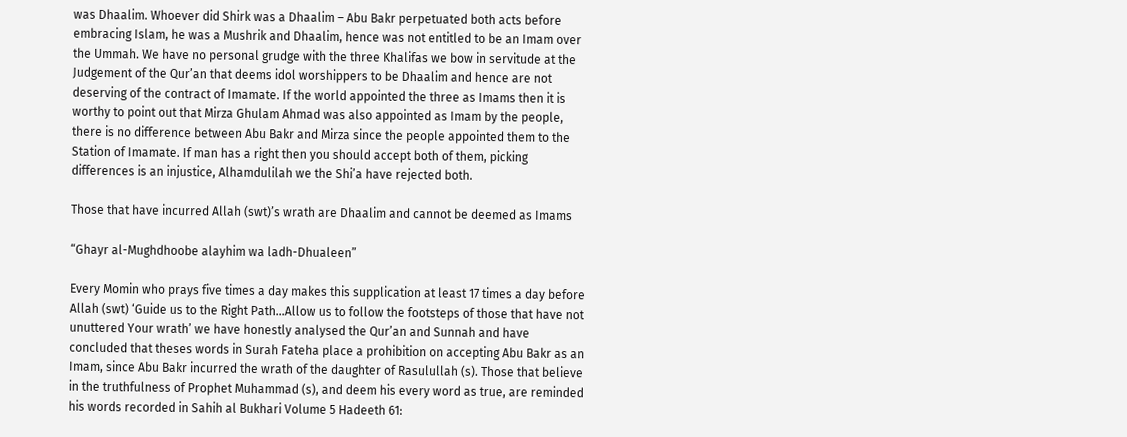was Dhaalim. Whoever did Shirk was a Dhaalim – Abu Bakr perpetuated both acts before embracing Islam, he was a Mushrik and Dhaalim, hence was not entitled to be an Imam over the Ummah. We have no personal grudge with the three Khalifas we bow in servitude at the Judgement of the Qur’an that deems idol worshippers to be Dhaalim and hence are not deserving of the contract of Imamate. If the world appointed the three as Imams then it is worthy to point out that Mirza Ghulam Ahmad was also appointed as Imam by the people, there is no difference between Abu Bakr and Mirza since the people appointed them to the Station of Imamate. If man has a right then you should accept both of them, picking differences is an injustice, Alhamdulilah we the Shi’a have rejected both.

Those that have incurred Allah (swt)’s wrath are Dhaalim and cannot be deemed as Imams

“Ghayr al-Mughdhoobe alayhim wa ladh-Dhualeen”

Every Momin who prays five times a day makes this supplication at least 17 times a day before Allah (swt) ‘Guide us to the Right Path…Allow us to follow the footsteps of those that have not unuttered Your wrath’ we have honestly analysed the Qur’an and Sunnah and have concluded that theses words in Surah Fateha place a prohibition on accepting Abu Bakr as an Imam, since Abu Bakr incurred the wrath of the daughter of Rasulullah (s). Those that believe in the truthfulness of Prophet Muhammad (s), and deem his every word as true, are reminded his words recorded in Sahih al Bukhari Volume 5 Hadeeth 61: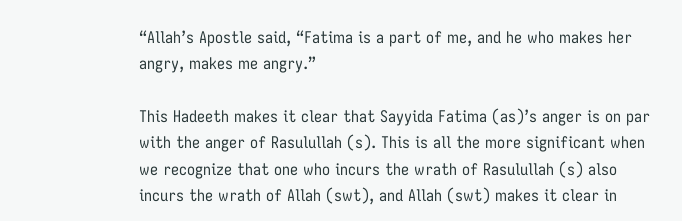“Allah’s Apostle said, “Fatima is a part of me, and he who makes her angry, makes me angry.”

This Hadeeth makes it clear that Sayyida Fatima (as)’s anger is on par with the anger of Rasulullah (s). This is all the more significant when we recognize that one who incurs the wrath of Rasulullah (s) also incurs the wrath of Allah (swt), and Allah (swt) makes it clear in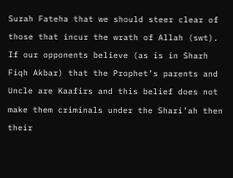Surah Fateha that we should steer clear of those that incur the wrath of Allah (swt). If our opponents believe (as is in Sharh Fiqh Akbar) that the Prophet’s parents and Uncle are Kaafirs and this belief does not make them criminals under the Shari’ah then their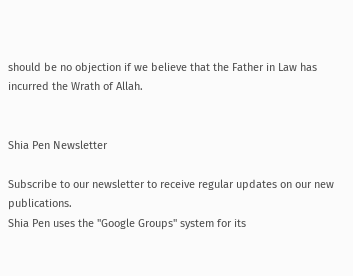should be no objection if we believe that the Father in Law has incurred the Wrath of Allah.


Shia Pen Newsletter

Subscribe to our newsletter to receive regular updates on our new publications.
Shia Pen uses the "Google Groups" system for its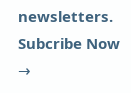newsletters. Subcribe Now →